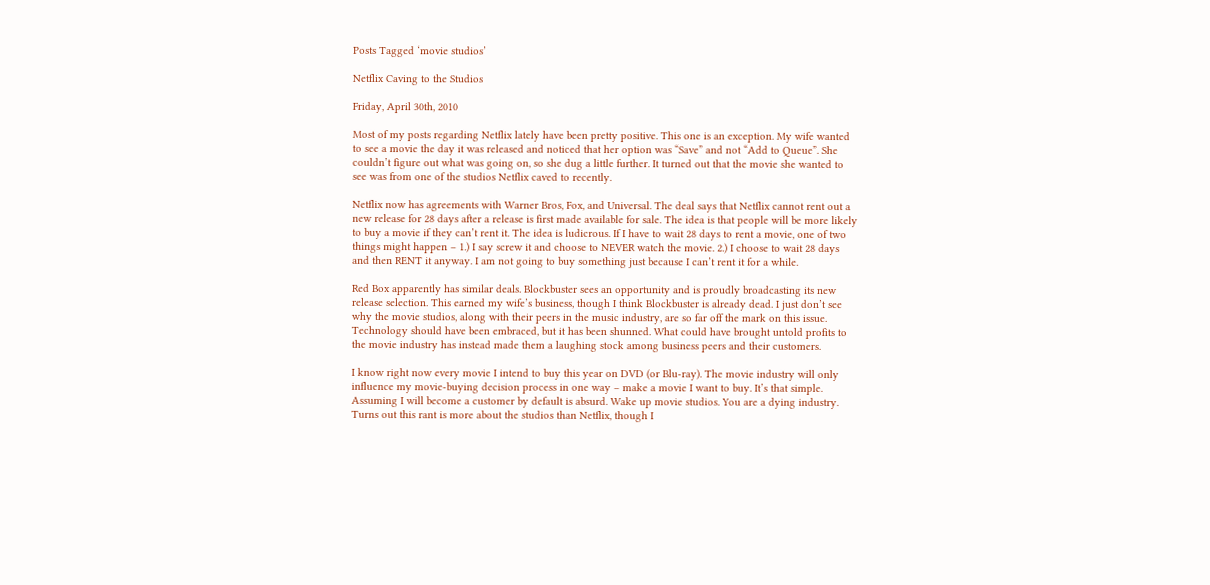Posts Tagged ‘movie studios’

Netflix Caving to the Studios

Friday, April 30th, 2010

Most of my posts regarding Netflix lately have been pretty positive. This one is an exception. My wife wanted to see a movie the day it was released and noticed that her option was “Save” and not “Add to Queue”. She couldn’t figure out what was going on, so she dug a little further. It turned out that the movie she wanted to see was from one of the studios Netflix caved to recently.

Netflix now has agreements with Warner Bros, Fox, and Universal. The deal says that Netflix cannot rent out a new release for 28 days after a release is first made available for sale. The idea is that people will be more likely to buy a movie if they can’t rent it. The idea is ludicrous. If I have to wait 28 days to rent a movie, one of two things might happen – 1.) I say screw it and choose to NEVER watch the movie. 2.) I choose to wait 28 days and then RENT it anyway. I am not going to buy something just because I can’t rent it for a while.

Red Box apparently has similar deals. Blockbuster sees an opportunity and is proudly broadcasting its new release selection. This earned my wife’s business, though I think Blockbuster is already dead. I just don’t see why the movie studios, along with their peers in the music industry, are so far off the mark on this issue. Technology should have been embraced, but it has been shunned. What could have brought untold profits to the movie industry has instead made them a laughing stock among business peers and their customers.

I know right now every movie I intend to buy this year on DVD (or Blu-ray). The movie industry will only influence my movie-buying decision process in one way – make a movie I want to buy. It’s that simple. Assuming I will become a customer by default is absurd. Wake up movie studios. You are a dying industry. Turns out this rant is more about the studios than Netflix, though I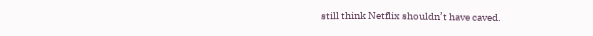still think Netflix shouldn’t have caved.